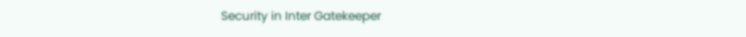Security in Inter Gatekeeper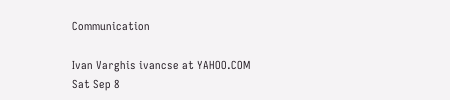Communication

Ivan Varghis ivancse at YAHOO.COM
Sat Sep 8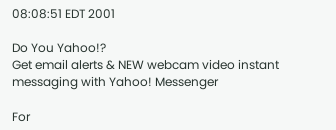08:08:51 EDT 2001

Do You Yahoo!?
Get email alerts & NEW webcam video instant messaging with Yahoo! Messenger

For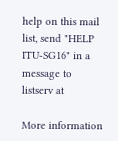help on this mail list, send "HELP ITU-SG16" in a message to
listserv at

More information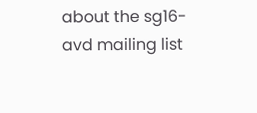about the sg16-avd mailing list